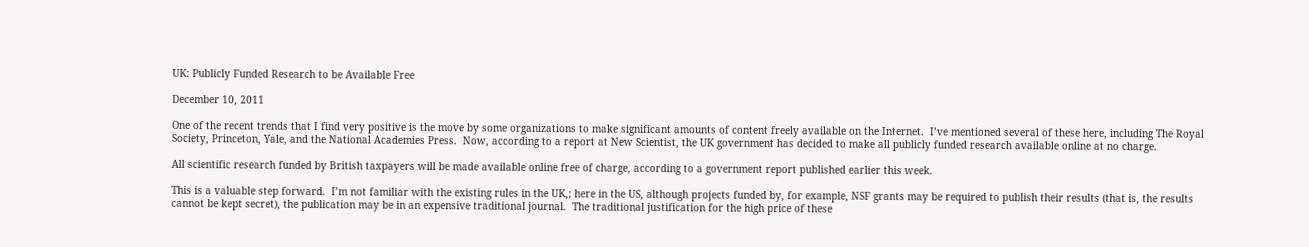UK: Publicly Funded Research to be Available Free

December 10, 2011

One of the recent trends that I find very positive is the move by some organizations to make significant amounts of content freely available on the Internet.  I’ve mentioned several of these here, including The Royal Society, Princeton, Yale, and the National Academies Press.  Now, according to a report at New Scientist, the UK government has decided to make all publicly funded research available online at no charge.

All scientific research funded by British taxpayers will be made available online free of charge, according to a government report published earlier this week.

This is a valuable step forward.  I’m not familiar with the existing rules in the UK,; here in the US, although projects funded by, for example, NSF grants may be required to publish their results (that is, the results cannot be kept secret), the publication may be in an expensive traditional journal.  The traditional justification for the high price of these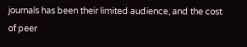journals has been their limited audience, and the cost of peer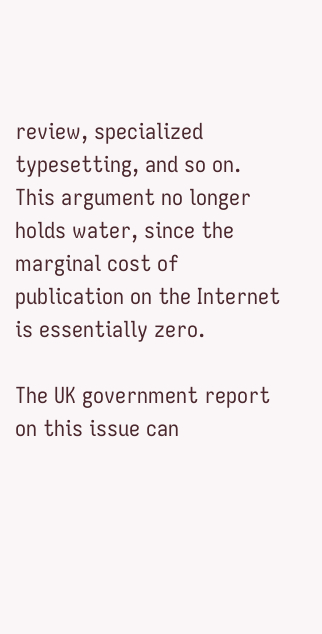review, specialized typesetting, and so on.  This argument no longer holds water, since the marginal cost of publication on the Internet is essentially zero.

The UK government report on this issue can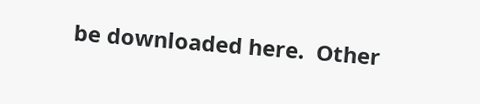be downloaded here.  Other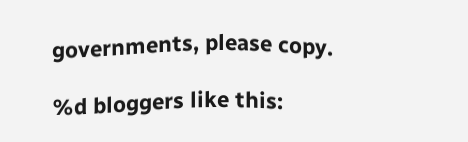governments, please copy.

%d bloggers like this: